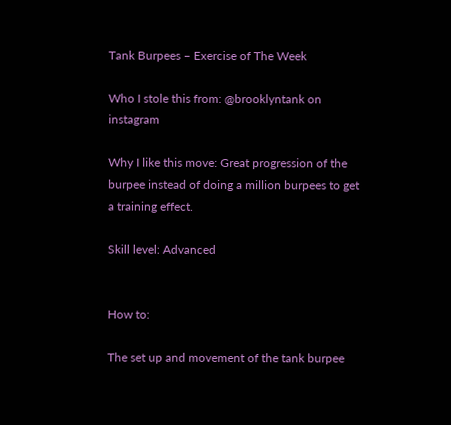Tank Burpees – Exercise of The Week

Who I stole this from: @brooklyntank on instagram

Why I like this move: Great progression of the burpee instead of doing a million burpees to get a training effect.

Skill level: Advanced


How to:

The set up and movement of the tank burpee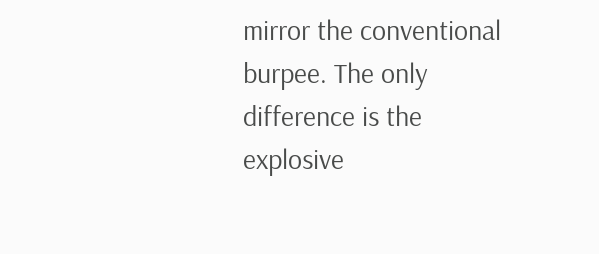mirror the conventional burpee. The only difference is the explosive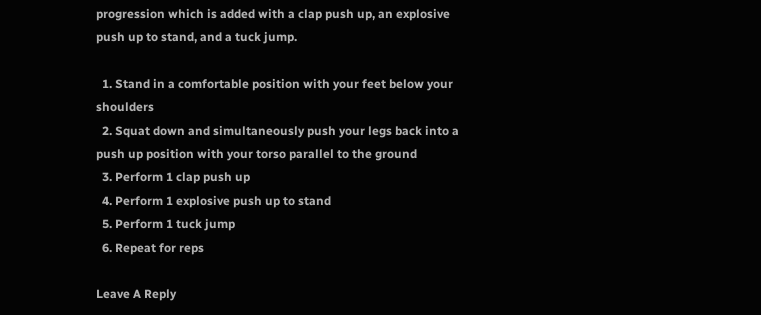progression which is added with a clap push up, an explosive push up to stand, and a tuck jump.

  1. Stand in a comfortable position with your feet below your shoulders
  2. Squat down and simultaneously push your legs back into a push up position with your torso parallel to the ground
  3. Perform 1 clap push up
  4. Perform 1 explosive push up to stand
  5. Perform 1 tuck jump
  6. Repeat for reps

Leave A Reply